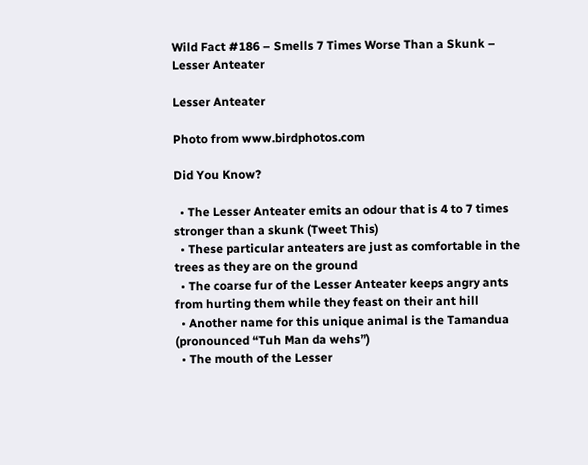Wild Fact #186 – Smells 7 Times Worse Than a Skunk – Lesser Anteater

Lesser Anteater

Photo from www.birdphotos.com

Did You Know?

  • The Lesser Anteater emits an odour that is 4 to 7 times stronger than a skunk (Tweet This)
  • These particular anteaters are just as comfortable in the trees as they are on the ground
  • The coarse fur of the Lesser Anteater keeps angry ants from hurting them while they feast on their ant hill
  • Another name for this unique animal is the Tamandua (pronounced “Tuh Man da wehs”)
  • The mouth of the Lesser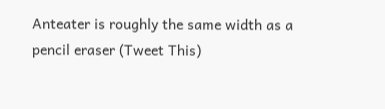Anteater is roughly the same width as a pencil eraser (Tweet This)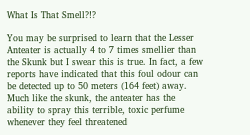What Is That Smell?!?

You may be surprised to learn that the Lesser Anteater is actually 4 to 7 times smellier than the Skunk but I swear this is true. In fact, a few reports have indicated that this foul odour can be detected up to 50 meters (164 feet) away. Much like the skunk, the anteater has the ability to spray this terrible, toxic perfume whenever they feel threatened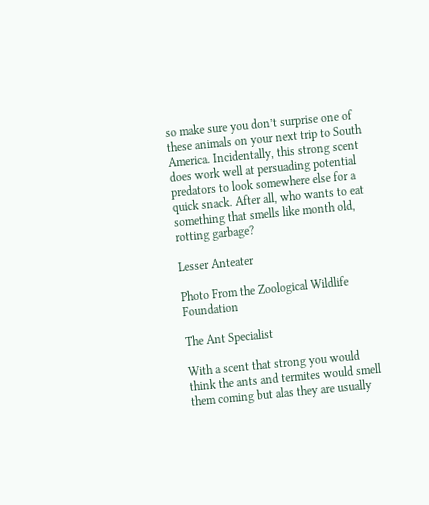so make sure you don’t surprise one of these animals on your next trip to South America. Incidentally, this strong scent does work well at persuading potential predators to look somewhere else for a quick snack. After all, who wants to eat something that smells like month old, rotting garbage?

Lesser Anteater

Photo From the Zoological Wildlife Foundation

The Ant Specialist

With a scent that strong you would think the ants and termites would smell them coming but alas they are usually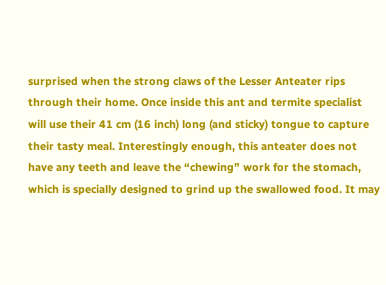surprised when the strong claws of the Lesser Anteater rips through their home. Once inside this ant and termite specialist will use their 41 cm (16 inch) long (and sticky) tongue to capture their tasty meal. Interestingly enough, this anteater does not have any teeth and leave the “chewing” work for the stomach, which is specially designed to grind up the swallowed food. It may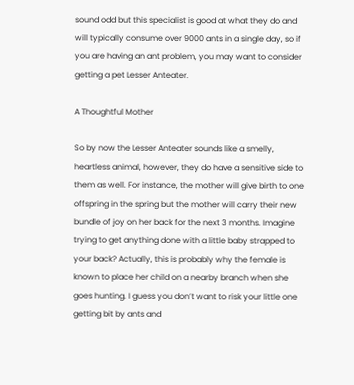sound odd but this specialist is good at what they do and will typically consume over 9000 ants in a single day, so if you are having an ant problem, you may want to consider getting a pet Lesser Anteater.

A Thoughtful Mother

So by now the Lesser Anteater sounds like a smelly, heartless animal, however, they do have a sensitive side to them as well. For instance, the mother will give birth to one offspring in the spring but the mother will carry their new bundle of joy on her back for the next 3 months. Imagine trying to get anything done with a little baby strapped to your back? Actually, this is probably why the female is known to place her child on a nearby branch when she goes hunting. I guess you don’t want to risk your little one getting bit by ants and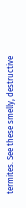termites. See these smelly, destructive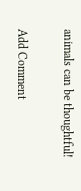animals can be thoughtful!

Add Comment